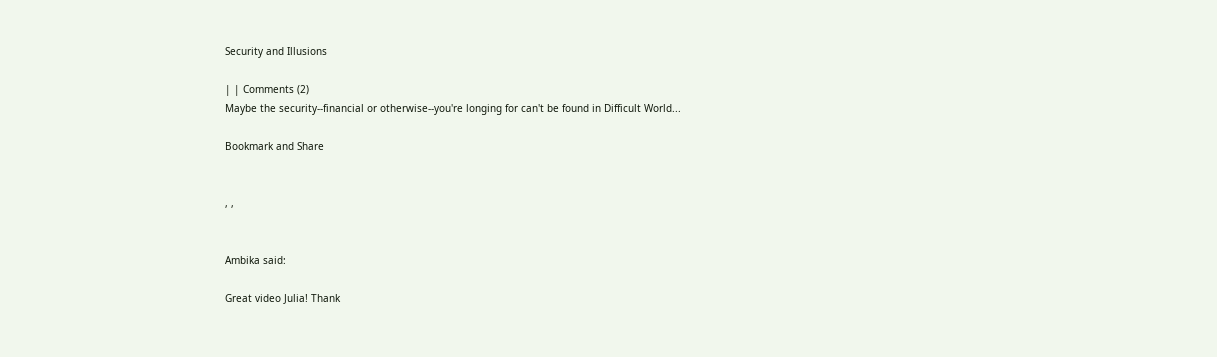Security and Illusions

| | Comments (2)
Maybe the security--financial or otherwise--you're longing for can't be found in Difficult World...

Bookmark and Share


, ,


Ambika said:

Great video Julia! Thank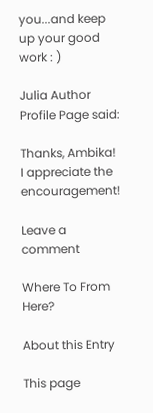you...and keep up your good work : )

Julia Author Profile Page said:

Thanks, Ambika! I appreciate the encouragement!

Leave a comment

Where To From Here?

About this Entry

This page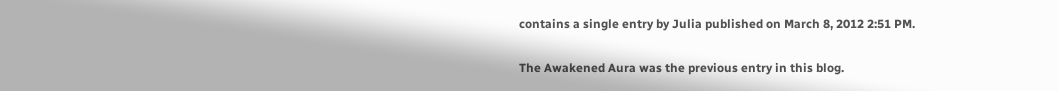contains a single entry by Julia published on March 8, 2012 2:51 PM.

The Awakened Aura was the previous entry in this blog.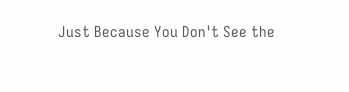Just Because You Don't See the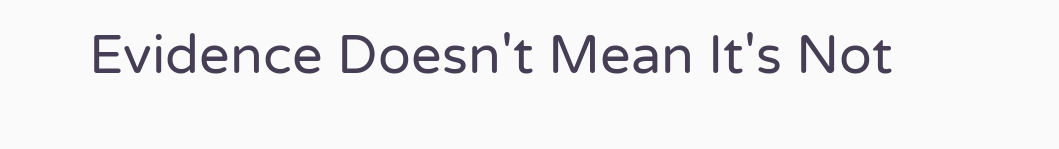Evidence Doesn't Mean It's Not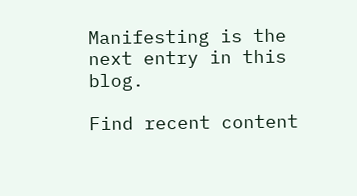Manifesting is the next entry in this blog.

Find recent content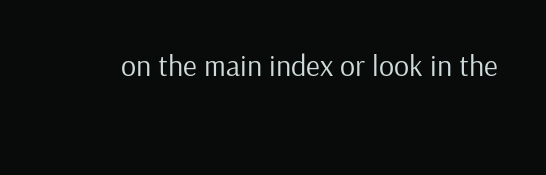on the main index or look in the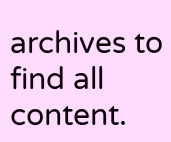archives to find all content.